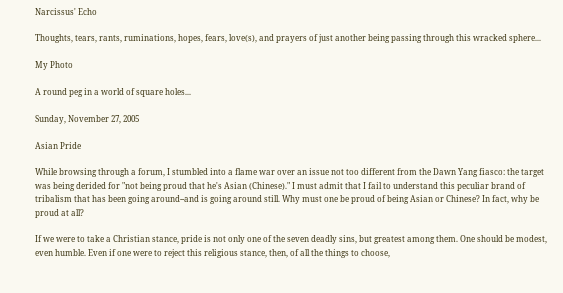Narcissus' Echo

Thoughts, tears, rants, ruminations, hopes, fears, love(s), and prayers of just another being passing through this wracked sphere...

My Photo

A round peg in a world of square holes...

Sunday, November 27, 2005

Asian Pride

While browsing through a forum, I stumbled into a flame war over an issue not too different from the Dawn Yang fiasco: the target was being derided for "not being proud that he's Asian (Chinese)." I must admit that I fail to understand this peculiar brand of tribalism that has been going around--and is going around still. Why must one be proud of being Asian or Chinese? In fact, why be proud at all?

If we were to take a Christian stance, pride is not only one of the seven deadly sins, but greatest among them. One should be modest, even humble. Even if one were to reject this religious stance, then, of all the things to choose,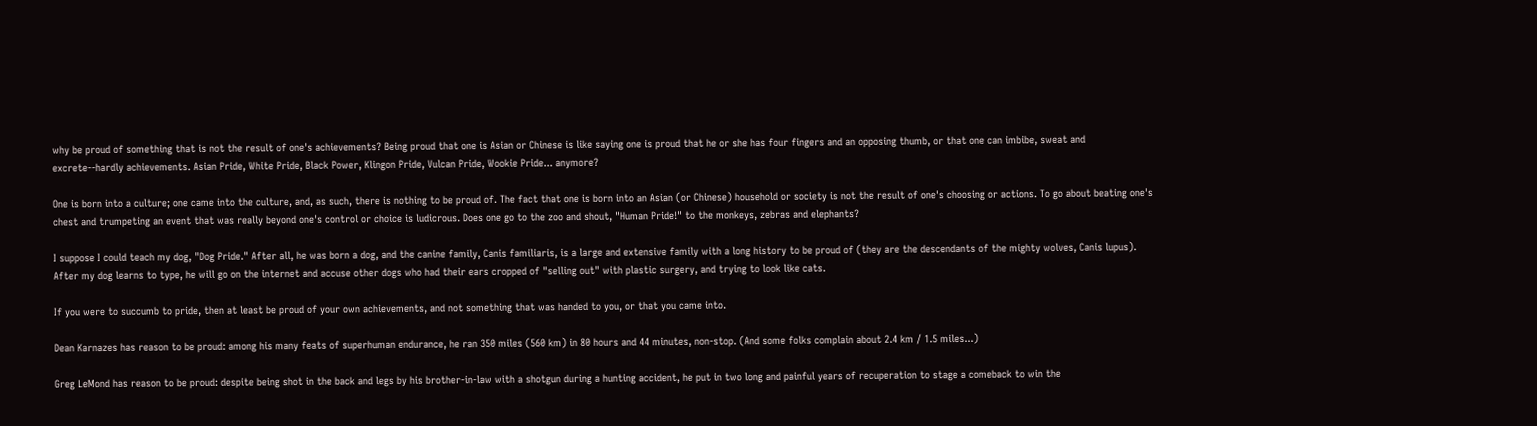why be proud of something that is not the result of one's achievements? Being proud that one is Asian or Chinese is like saying one is proud that he or she has four fingers and an opposing thumb, or that one can imbibe, sweat and excrete--hardly achievements. Asian Pride, White Pride, Black Power, Klingon Pride, Vulcan Pride, Wookie Pride... anymore?

One is born into a culture; one came into the culture, and, as such, there is nothing to be proud of. The fact that one is born into an Asian (or Chinese) household or society is not the result of one's choosing or actions. To go about beating one's chest and trumpeting an event that was really beyond one's control or choice is ludicrous. Does one go to the zoo and shout, "Human Pride!" to the monkeys, zebras and elephants?

I suppose I could teach my dog, "Dog Pride." After all, he was born a dog, and the canine family, Canis familiaris, is a large and extensive family with a long history to be proud of (they are the descendants of the mighty wolves, Canis lupus). After my dog learns to type, he will go on the internet and accuse other dogs who had their ears cropped of "selling out" with plastic surgery, and trying to look like cats.

If you were to succumb to pride, then at least be proud of your own achievements, and not something that was handed to you, or that you came into.

Dean Karnazes has reason to be proud: among his many feats of superhuman endurance, he ran 350 miles (560 km) in 80 hours and 44 minutes, non-stop. (And some folks complain about 2.4 km / 1.5 miles...)

Greg LeMond has reason to be proud: despite being shot in the back and legs by his brother-in-law with a shotgun during a hunting accident, he put in two long and painful years of recuperation to stage a comeback to win the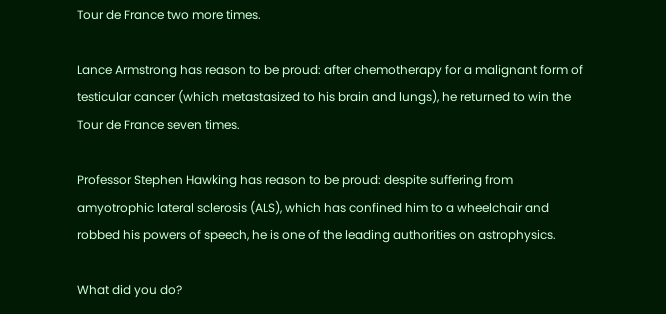Tour de France two more times.

Lance Armstrong has reason to be proud: after chemotherapy for a malignant form of testicular cancer (which metastasized to his brain and lungs), he returned to win the Tour de France seven times.

Professor Stephen Hawking has reason to be proud: despite suffering from amyotrophic lateral sclerosis (ALS), which has confined him to a wheelchair and robbed his powers of speech, he is one of the leading authorities on astrophysics.

What did you do?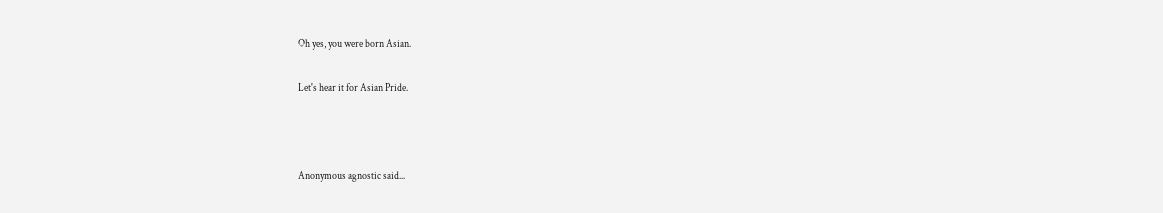Oh yes, you were born Asian.

Let's hear it for Asian Pride.



Anonymous agnostic said...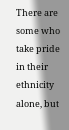There are some who take pride in their ethnicity alone, but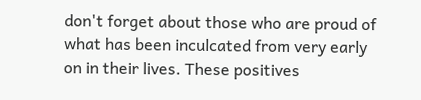don't forget about those who are proud of what has been inculcated from very early on in their lives. These positives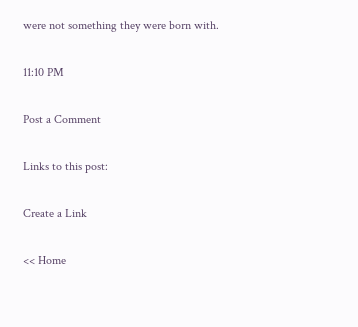were not something they were born with.

11:10 PM

Post a Comment

Links to this post:

Create a Link

<< Home